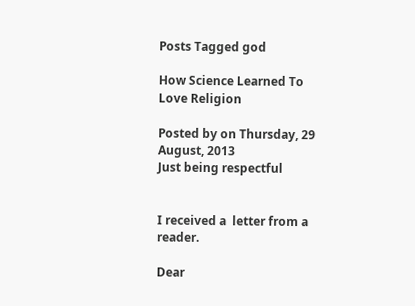Posts Tagged god

How Science Learned To Love Religion

Posted by on Thursday, 29 August, 2013
Just being respectful


I received a  letter from a reader.

Dear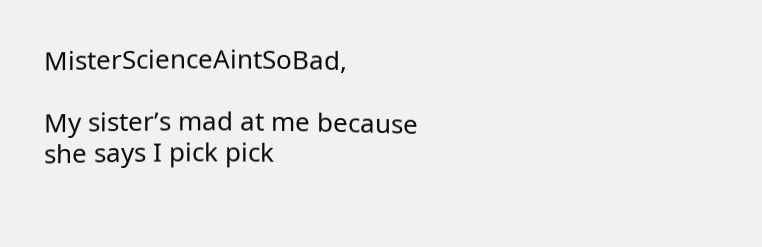MisterScienceAintSoBad,

My sister’s mad at me because she says I pick pick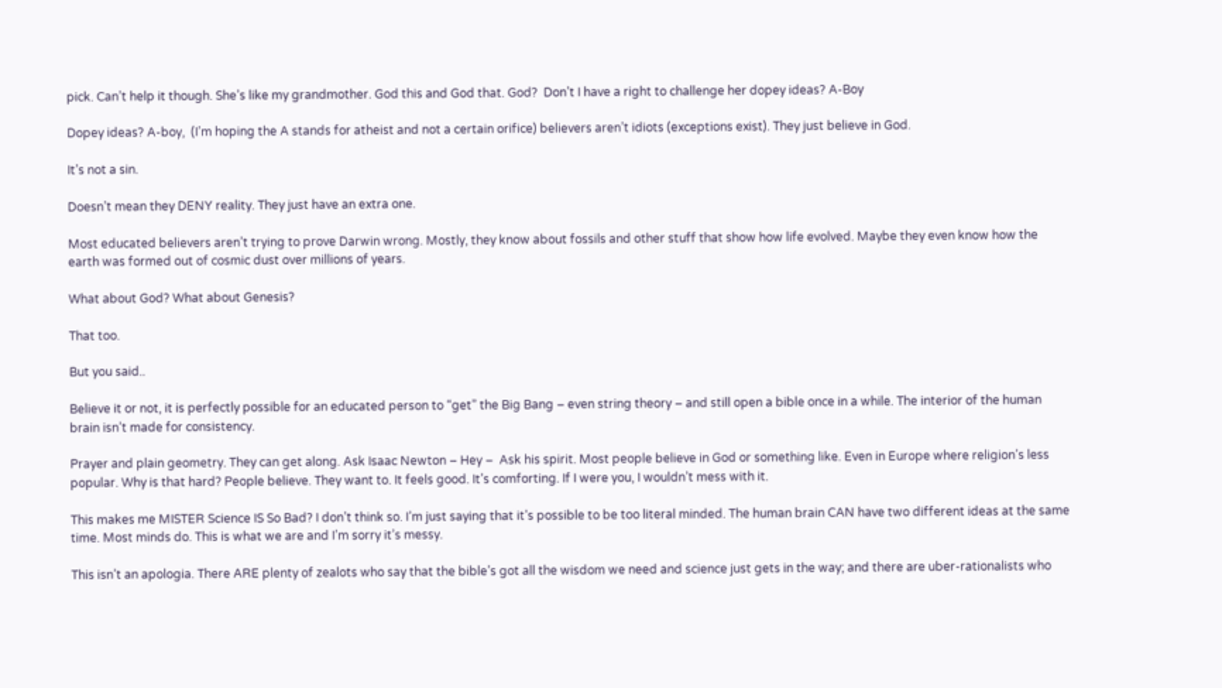pick. Can’t help it though. She’s like my grandmother. God this and God that. God?  Don’t I have a right to challenge her dopey ideas? A-Boy

Dopey ideas? A-boy,  (I’m hoping the A stands for atheist and not a certain orifice) believers aren’t idiots (exceptions exist). They just believe in God.

It’s not a sin.

Doesn’t mean they DENY reality. They just have an extra one.

Most educated believers aren’t trying to prove Darwin wrong. Mostly, they know about fossils and other stuff that show how life evolved. Maybe they even know how the earth was formed out of cosmic dust over millions of years.

What about God? What about Genesis?

That too.

But you said..

Believe it or not, it is perfectly possible for an educated person to “get” the Big Bang – even string theory – and still open a bible once in a while. The interior of the human brain isn’t made for consistency.

Prayer and plain geometry. They can get along. Ask Isaac Newton – Hey –  Ask his spirit. Most people believe in God or something like. Even in Europe where religion’s less popular. Why is that hard? People believe. They want to. It feels good. It’s comforting. If I were you, I wouldn’t mess with it.

This makes me MISTER Science IS So Bad? I don’t think so. I’m just saying that it’s possible to be too literal minded. The human brain CAN have two different ideas at the same time. Most minds do. This is what we are and I’m sorry it’s messy.

This isn’t an apologia. There ARE plenty of zealots who say that the bible’s got all the wisdom we need and science just gets in the way; and there are uber-rationalists who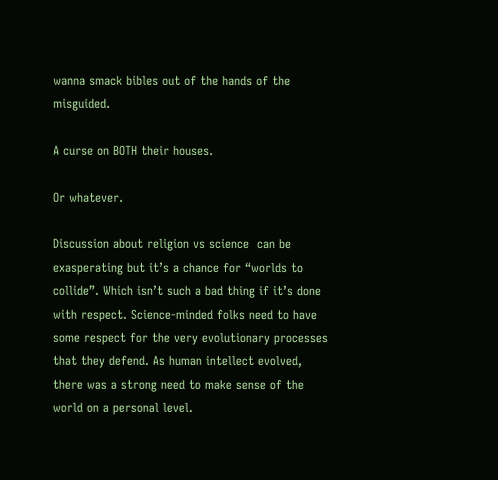wanna smack bibles out of the hands of the misguided.

A curse on BOTH their houses.

Or whatever.

Discussion about religion vs science  can be exasperating but it’s a chance for “worlds to collide”. Which isn’t such a bad thing if it’s done with respect. Science-minded folks need to have some respect for the very evolutionary processes that they defend. As human intellect evolved, there was a strong need to make sense of the world on a personal level.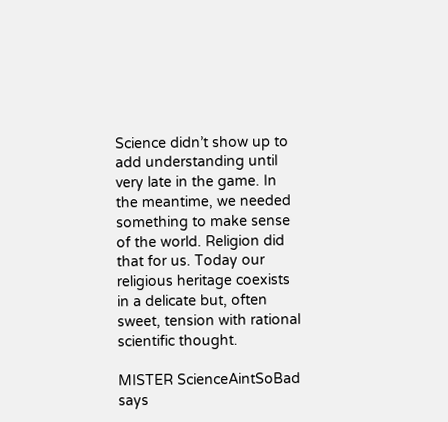Science didn’t show up to add understanding until very late in the game. In the meantime, we needed something to make sense of the world. Religion did that for us. Today our religious heritage coexists in a delicate but, often sweet, tension with rational scientific thought.

MISTER ScienceAintSoBad says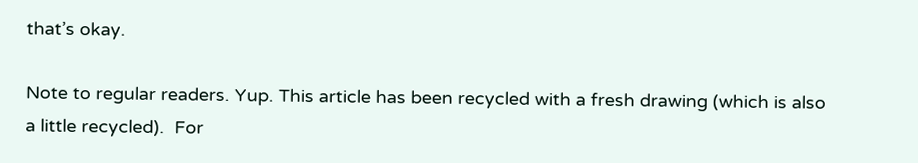that’s okay.

Note to regular readers. Yup. This article has been recycled with a fresh drawing (which is also a little recycled).  For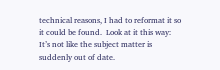technical reasons, I had to reformat it so it could be found.  Look at it this way: It’s not like the subject matter is suddenly out of date.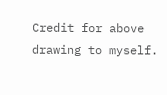Credit for above drawing to myself.